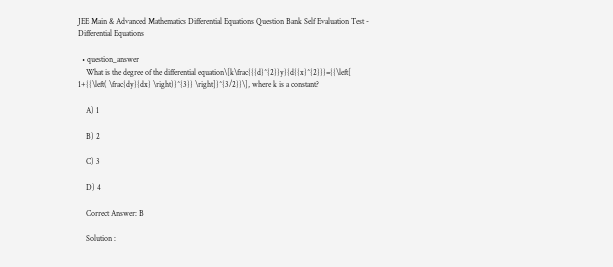JEE Main & Advanced Mathematics Differential Equations Question Bank Self Evaluation Test - Differential Equations

  • question_answer
    What is the degree of the differential equation\[k\frac{{{d}^{2}}y}{d{{x}^{2}}}={{\left[ 1+{{\left( \frac{dy}{dx} \right)}^{3}} \right]}^{3/2}}\], where k is a constant?

    A) 1

    B) 2

    C) 3

    D) 4

    Correct Answer: B

    Solution :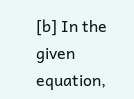[b] In the given equation,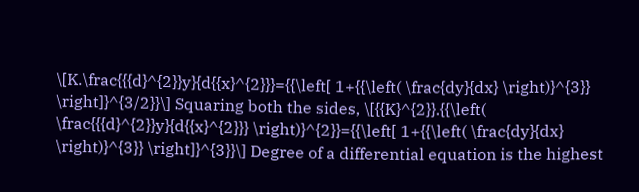\[K.\frac{{{d}^{2}}y}{d{{x}^{2}}}={{\left[ 1+{{\left( \frac{dy}{dx} \right)}^{3}} \right]}^{3/2}}\] Squaring both the sides, \[{{K}^{2}}.{{\left( \frac{{{d}^{2}}y}{d{{x}^{2}}} \right)}^{2}}={{\left[ 1+{{\left( \frac{dy}{dx} \right)}^{3}} \right]}^{3}}\] Degree of a differential equation is the highest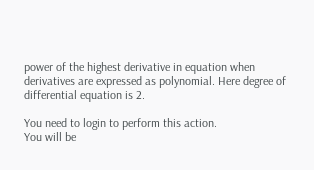power of the highest derivative in equation when derivatives are expressed as polynomial. Here degree of differential equation is 2.

You need to login to perform this action.
You will be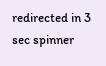redirected in 3 sec spinner